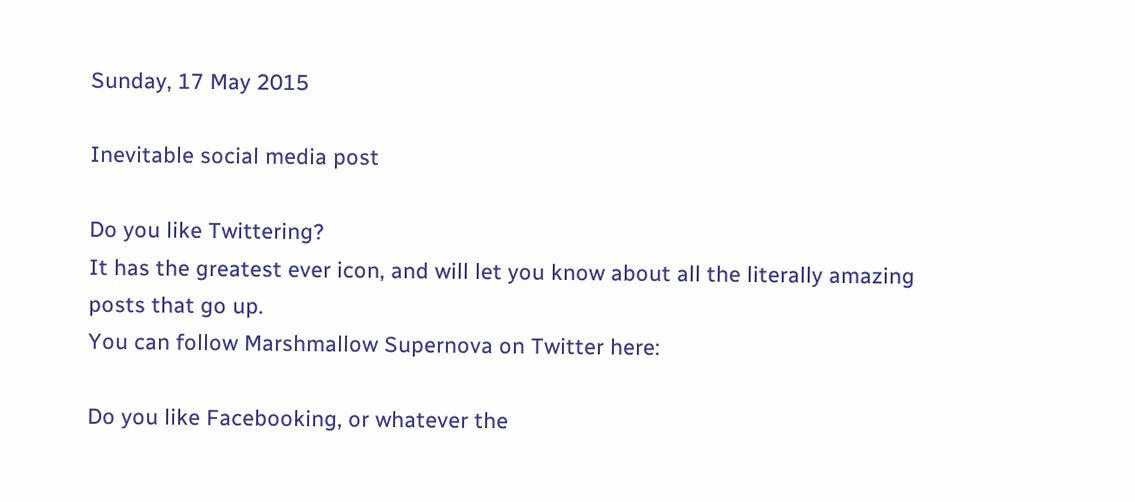Sunday, 17 May 2015

Inevitable social media post

Do you like Twittering?
It has the greatest ever icon, and will let you know about all the literally amazing posts that go up.
You can follow Marshmallow Supernova on Twitter here:

Do you like Facebooking, or whatever the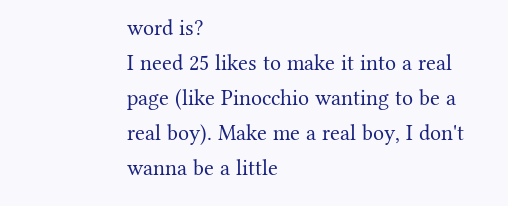word is?
I need 25 likes to make it into a real page (like Pinocchio wanting to be a real boy). Make me a real boy, I don't wanna be a little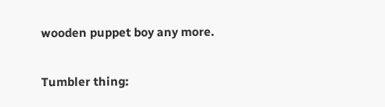wooden puppet boy any more.

Tumbler thing: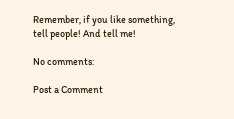Remember, if you like something, tell people! And tell me!

No comments:

Post a Comment